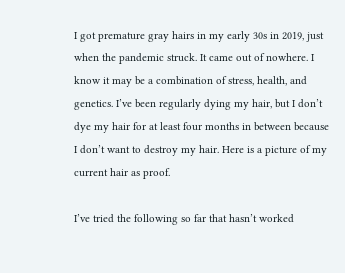I got premature gray hairs in my early 30s in 2019, just when the pandemic struck. It came out of nowhere. I know it may be a combination of stress, health, and genetics. I’ve been regularly dying my hair, but I don’t dye my hair for at least four months in between because I don’t want to destroy my hair. Here is a picture of my current hair as proof.

I’ve tried the following so far that hasn’t worked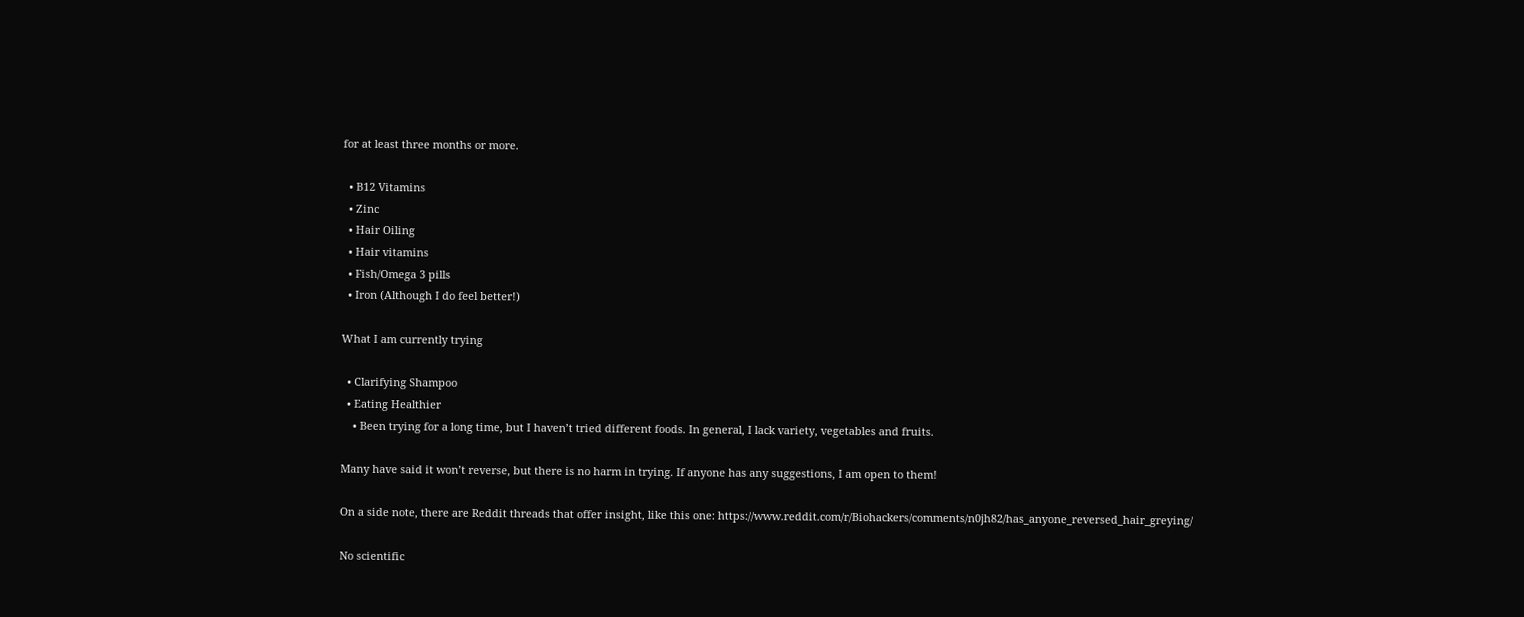for at least three months or more.

  • B12 Vitamins
  • Zinc
  • Hair Oiling
  • Hair vitamins
  • Fish/Omega 3 pills
  • Iron (Although I do feel better!)

What I am currently trying

  • Clarifying Shampoo
  • Eating Healthier
    • Been trying for a long time, but I haven’t tried different foods. In general, I lack variety, vegetables and fruits.

Many have said it won’t reverse, but there is no harm in trying. If anyone has any suggestions, I am open to them!

On a side note, there are Reddit threads that offer insight, like this one: https://www.reddit.com/r/Biohackers/comments/n0jh82/has_anyone_reversed_hair_greying/

No scientific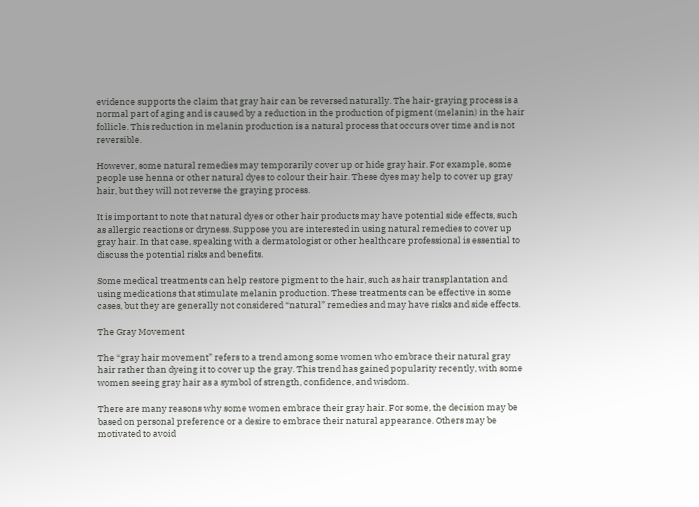evidence supports the claim that gray hair can be reversed naturally. The hair-graying process is a normal part of aging and is caused by a reduction in the production of pigment (melanin) in the hair follicle. This reduction in melanin production is a natural process that occurs over time and is not reversible.

However, some natural remedies may temporarily cover up or hide gray hair. For example, some people use henna or other natural dyes to colour their hair. These dyes may help to cover up gray hair, but they will not reverse the graying process.

It is important to note that natural dyes or other hair products may have potential side effects, such as allergic reactions or dryness. Suppose you are interested in using natural remedies to cover up gray hair. In that case, speaking with a dermatologist or other healthcare professional is essential to discuss the potential risks and benefits.

Some medical treatments can help restore pigment to the hair, such as hair transplantation and using medications that stimulate melanin production. These treatments can be effective in some cases, but they are generally not considered “natural” remedies and may have risks and side effects.

The Gray Movement

The “gray hair movement” refers to a trend among some women who embrace their natural gray hair rather than dyeing it to cover up the gray. This trend has gained popularity recently, with some women seeing gray hair as a symbol of strength, confidence, and wisdom.

There are many reasons why some women embrace their gray hair. For some, the decision may be based on personal preference or a desire to embrace their natural appearance. Others may be motivated to avoid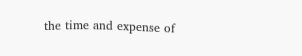the time and expense of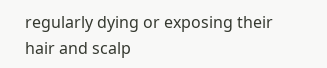regularly dying or exposing their hair and scalp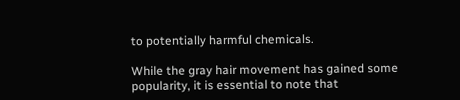to potentially harmful chemicals.

While the gray hair movement has gained some popularity, it is essential to note that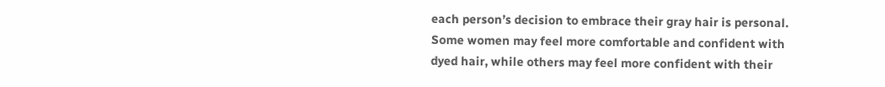each person’s decision to embrace their gray hair is personal. Some women may feel more comfortable and confident with dyed hair, while others may feel more confident with their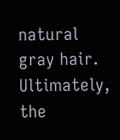natural gray hair. Ultimately, the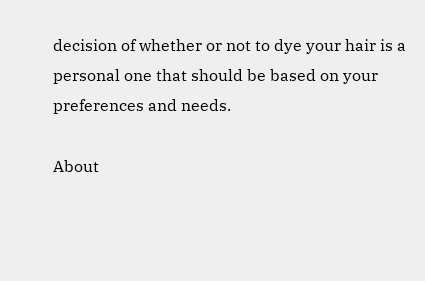decision of whether or not to dye your hair is a personal one that should be based on your preferences and needs.

About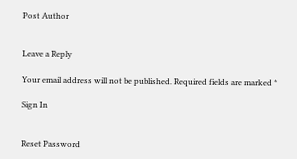Post Author


Leave a Reply

Your email address will not be published. Required fields are marked *

Sign In


Reset Password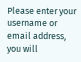Please enter your username or email address, you will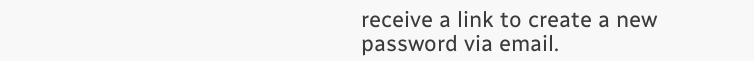receive a link to create a new password via email.